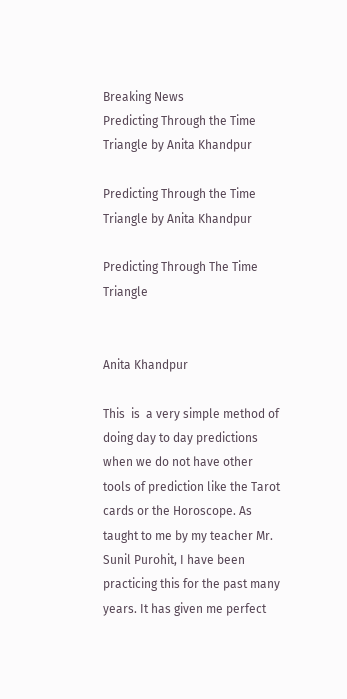Breaking News
Predicting Through the Time Triangle by Anita Khandpur

Predicting Through the Time Triangle by Anita Khandpur

Predicting Through The Time Triangle


Anita Khandpur

This  is  a very simple method of doing day to day predictions when we do not have other  tools of prediction like the Tarot cards or the Horoscope. As taught to me by my teacher Mr. Sunil Purohit, I have been practicing this for the past many years. It has given me perfect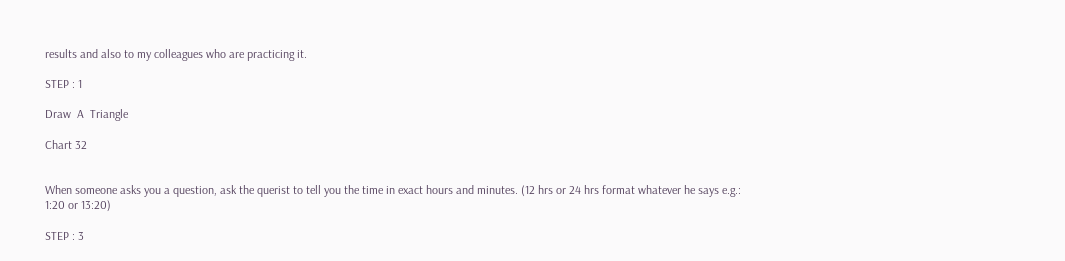results and also to my colleagues who are practicing it.

STEP : 1

Draw  A  Triangle

Chart 32


When someone asks you a question, ask the querist to tell you the time in exact hours and minutes. (12 hrs or 24 hrs format whatever he says e.g.: 1:20 or 13:20)

STEP : 3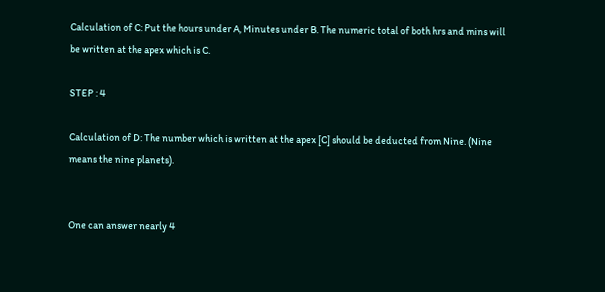Calculation of C: Put the hours under A, Minutes under B. The numeric total of both hrs and mins will be written at the apex which is C.

STEP : 4

Calculation of D: The number which is written at the apex [C] should be deducted from Nine. (Nine means the nine planets).


One can answer nearly 4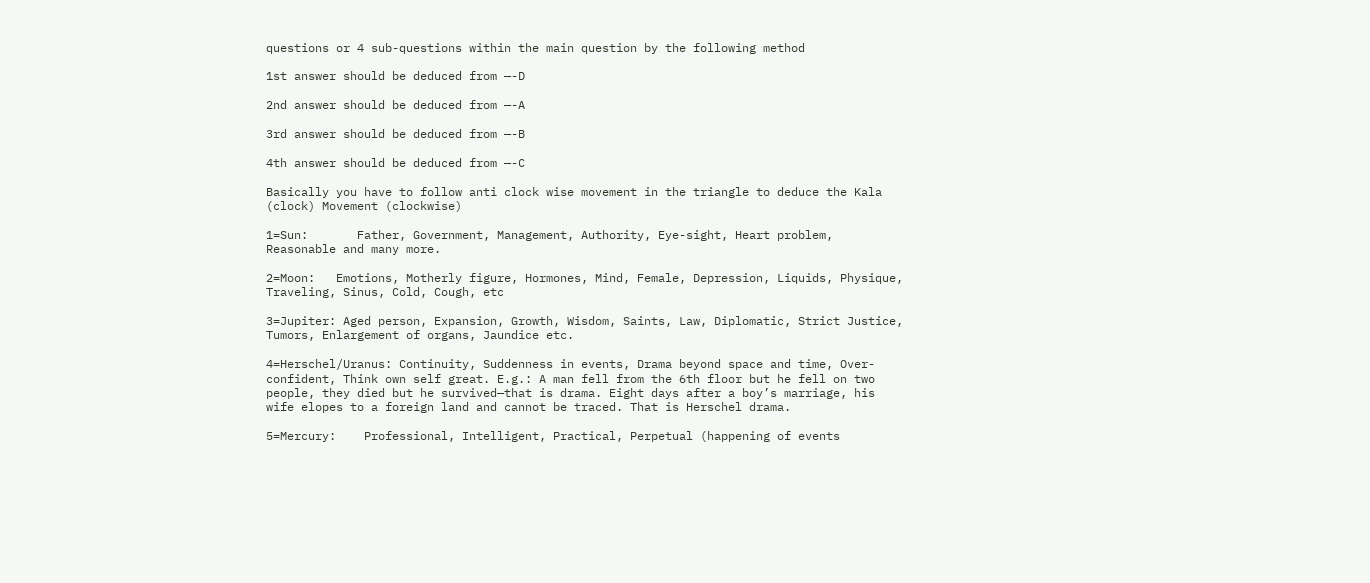questions or 4 sub-questions within the main question by the following method

1st answer should be deduced from —-D

2nd answer should be deduced from —-A

3rd answer should be deduced from —-B

4th answer should be deduced from —-C

Basically you have to follow anti clock wise movement in the triangle to deduce the Kala (clock) Movement (clockwise)

1=Sun:       Father, Government, Management, Authority, Eye-sight, Heart problem, Reasonable and many more.

2=Moon:   Emotions, Motherly figure, Hormones, Mind, Female, Depression, Liquids, Physique, Traveling, Sinus, Cold, Cough, etc

3=Jupiter: Aged person, Expansion, Growth, Wisdom, Saints, Law, Diplomatic, Strict Justice, Tumors, Enlargement of organs, Jaundice etc.

4=Herschel/Uranus: Continuity, Suddenness in events, Drama beyond space and time, Over-confident, Think own self great. E.g.: A man fell from the 6th floor but he fell on two people, they died but he survived—that is drama. Eight days after a boy’s marriage, his wife elopes to a foreign land and cannot be traced. That is Herschel drama.

5=Mercury:    Professional, Intelligent, Practical, Perpetual (happening of events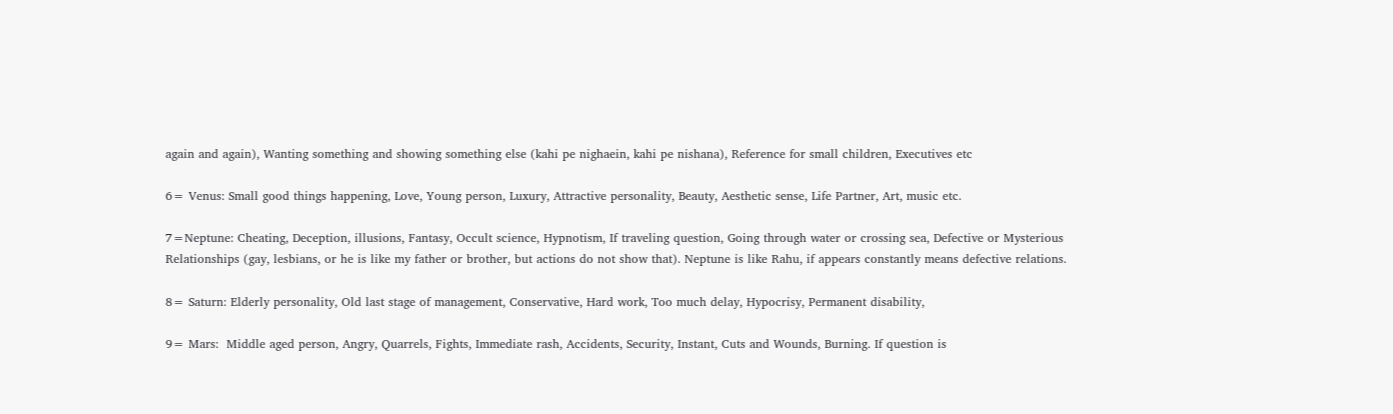again and again), Wanting something and showing something else (kahi pe nighaein, kahi pe nishana), Reference for small children, Executives etc

6= Venus: Small good things happening, Love, Young person, Luxury, Attractive personality, Beauty, Aesthetic sense, Life Partner, Art, music etc.

7=Neptune: Cheating, Deception, illusions, Fantasy, Occult science, Hypnotism, If traveling question, Going through water or crossing sea, Defective or Mysterious Relationships (gay, lesbians, or he is like my father or brother, but actions do not show that). Neptune is like Rahu, if appears constantly means defective relations.

8= Saturn: Elderly personality, Old last stage of management, Conservative, Hard work, Too much delay, Hypocrisy, Permanent disability,

9= Mars:  Middle aged person, Angry, Quarrels, Fights, Immediate rash, Accidents, Security, Instant, Cuts and Wounds, Burning. If question is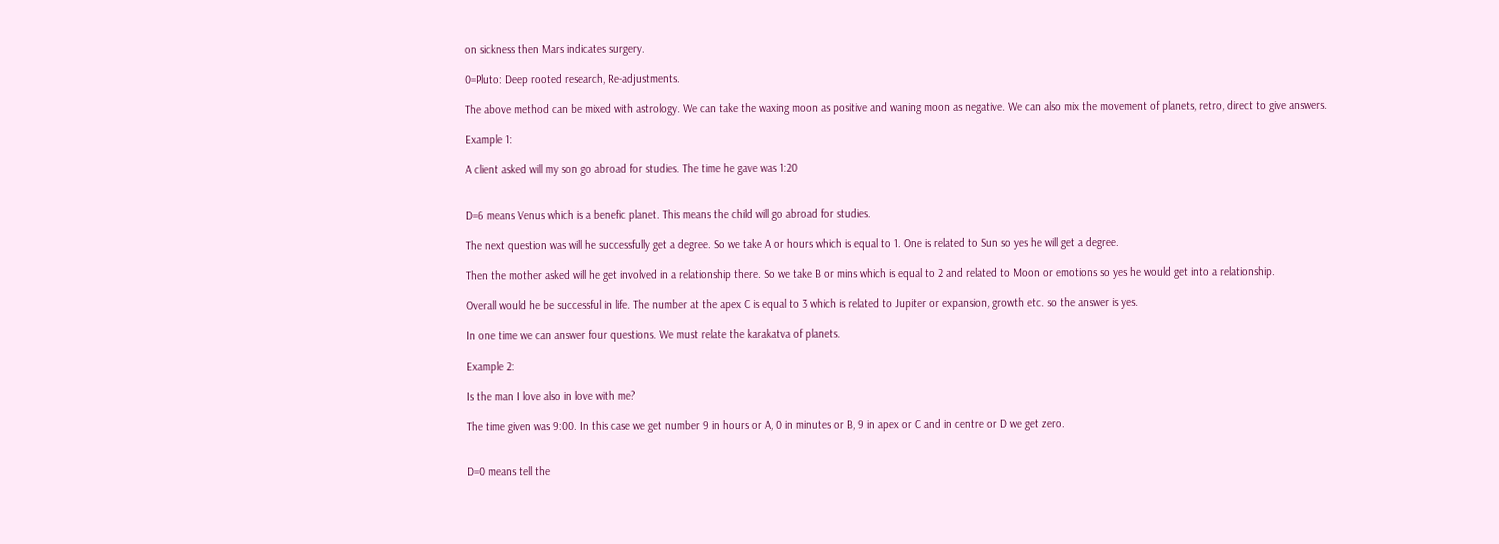on sickness then Mars indicates surgery.

0=Pluto: Deep rooted research, Re-adjustments.

The above method can be mixed with astrology. We can take the waxing moon as positive and waning moon as negative. We can also mix the movement of planets, retro, direct to give answers.

Example 1:

A client asked will my son go abroad for studies. The time he gave was 1:20


D=6 means Venus which is a benefic planet. This means the child will go abroad for studies.

The next question was will he successfully get a degree. So we take A or hours which is equal to 1. One is related to Sun so yes he will get a degree.

Then the mother asked will he get involved in a relationship there. So we take B or mins which is equal to 2 and related to Moon or emotions so yes he would get into a relationship.

Overall would he be successful in life. The number at the apex C is equal to 3 which is related to Jupiter or expansion, growth etc. so the answer is yes.

In one time we can answer four questions. We must relate the karakatva of planets.

Example 2:

Is the man I love also in love with me?

The time given was 9:00. In this case we get number 9 in hours or A, 0 in minutes or B, 9 in apex or C and in centre or D we get zero.


D=0 means tell the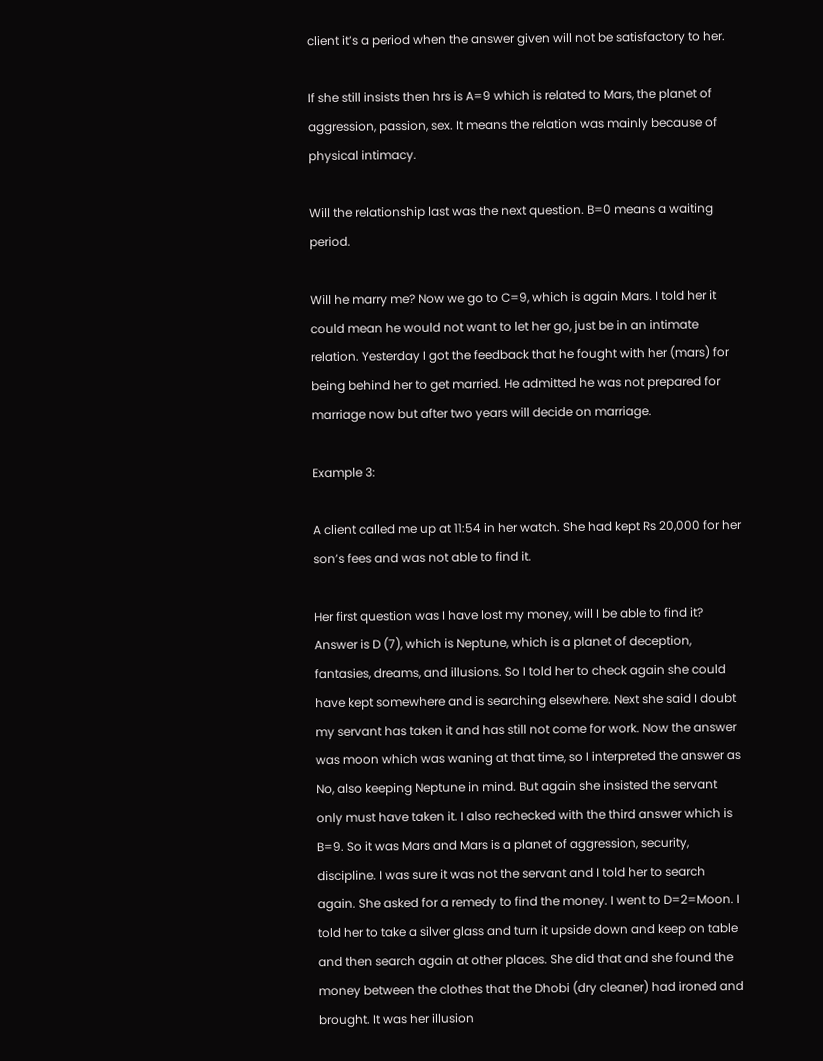client it’s a period when the answer given will not be satisfactory to her.

If she still insists then hrs is A=9 which is related to Mars, the planet of aggression, passion, sex. It means the relation was mainly because of physical intimacy.

Will the relationship last was the next question. B=0 means a waiting period.

Will he marry me? Now we go to C=9, which is again Mars. I told her it could mean he would not want to let her go, just be in an intimate relation. Yesterday I got the feedback that he fought with her (mars) for being behind her to get married. He admitted he was not prepared for marriage now but after two years will decide on marriage.

Example 3:

A client called me up at 11:54 in her watch. She had kept Rs 20,000 for her son’s fees and was not able to find it.

Her first question was I have lost my money, will I be able to find it? Answer is D (7), which is Neptune, which is a planet of deception, fantasies, dreams, and illusions. So I told her to check again she could have kept somewhere and is searching elsewhere. Next she said I doubt my servant has taken it and has still not come for work. Now the answer was moon which was waning at that time, so I interpreted the answer as No, also keeping Neptune in mind. But again she insisted the servant only must have taken it. I also rechecked with the third answer which is B=9. So it was Mars and Mars is a planet of aggression, security, discipline. I was sure it was not the servant and I told her to search again. She asked for a remedy to find the money. I went to D=2=Moon. I told her to take a silver glass and turn it upside down and keep on table and then search again at other places. She did that and she found the money between the clothes that the Dhobi (dry cleaner) had ironed and brought. It was her illusion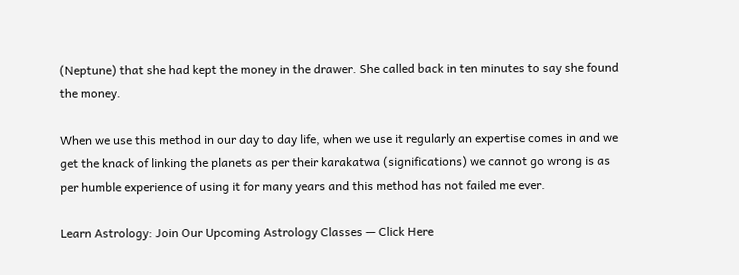(Neptune) that she had kept the money in the drawer. She called back in ten minutes to say she found the money.

When we use this method in our day to day life, when we use it regularly an expertise comes in and we get the knack of linking the planets as per their karakatwa (significations) we cannot go wrong is as per humble experience of using it for many years and this method has not failed me ever.

Learn Astrology: Join Our Upcoming Astrology Classes — Click Here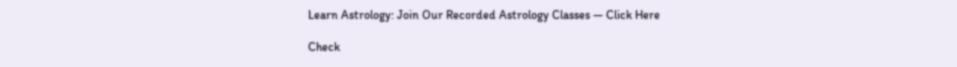Learn Astrology: Join Our Recorded Astrology Classes — Click Here

Check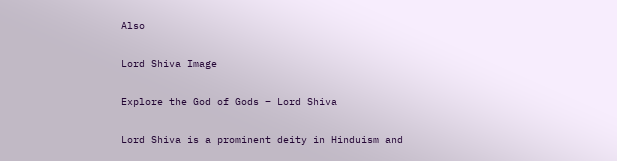Also

Lord Shiva Image

Explore the God of Gods – Lord Shiva

Lord Shiva is a prominent deity in Hinduism and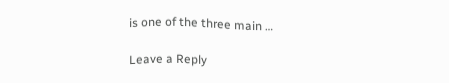is one of the three main …

Leave a Reply